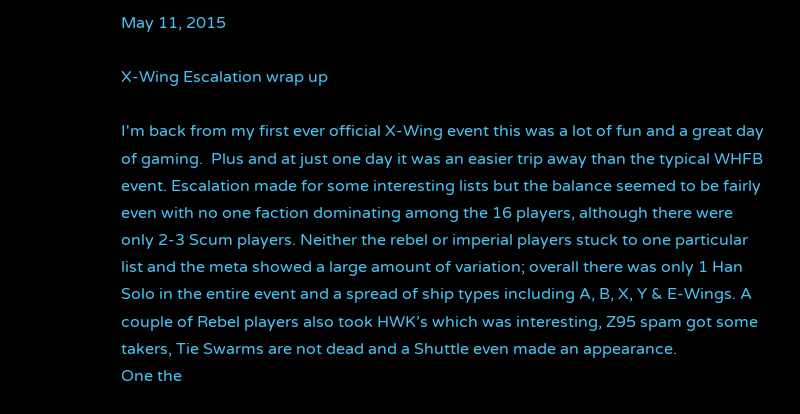May 11, 2015

X-Wing Escalation wrap up

I'm back from my first ever official X-Wing event this was a lot of fun and a great day of gaming.  Plus and at just one day it was an easier trip away than the typical WHFB event. Escalation made for some interesting lists but the balance seemed to be fairly even with no one faction dominating among the 16 players, although there were only 2-3 Scum players. Neither the rebel or imperial players stuck to one particular list and the meta showed a large amount of variation; overall there was only 1 Han Solo in the entire event and a spread of ship types including A, B, X, Y & E-Wings. A couple of Rebel players also took HWK’s which was interesting, Z95 spam got some takers, Tie Swarms are not dead and a Shuttle even made an appearance.
One the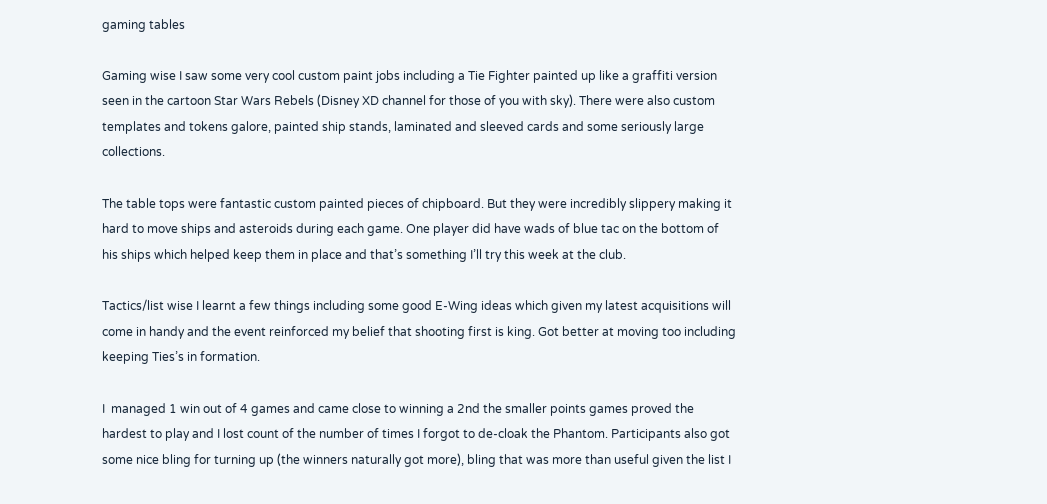gaming tables

Gaming wise I saw some very cool custom paint jobs including a Tie Fighter painted up like a graffiti version seen in the cartoon Star Wars Rebels (Disney XD channel for those of you with sky). There were also custom templates and tokens galore, painted ship stands, laminated and sleeved cards and some seriously large collections.

The table tops were fantastic custom painted pieces of chipboard. But they were incredibly slippery making it hard to move ships and asteroids during each game. One player did have wads of blue tac on the bottom of his ships which helped keep them in place and that’s something I’ll try this week at the club.

Tactics/list wise I learnt a few things including some good E-Wing ideas which given my latest acquisitions will come in handy and the event reinforced my belief that shooting first is king. Got better at moving too including keeping Ties’s in formation.

I  managed 1 win out of 4 games and came close to winning a 2nd the smaller points games proved the hardest to play and I lost count of the number of times I forgot to de-cloak the Phantom. Participants also got some nice bling for turning up (the winners naturally got more), bling that was more than useful given the list I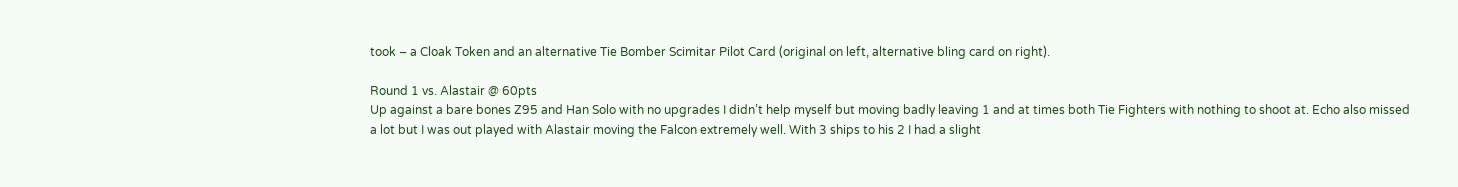took – a Cloak Token and an alternative Tie Bomber Scimitar Pilot Card (original on left, alternative bling card on right).

Round 1 vs. Alastair @ 60pts
Up against a bare bones Z95 and Han Solo with no upgrades I didn’t help myself but moving badly leaving 1 and at times both Tie Fighters with nothing to shoot at. Echo also missed a lot but I was out played with Alastair moving the Falcon extremely well. With 3 ships to his 2 I had a slight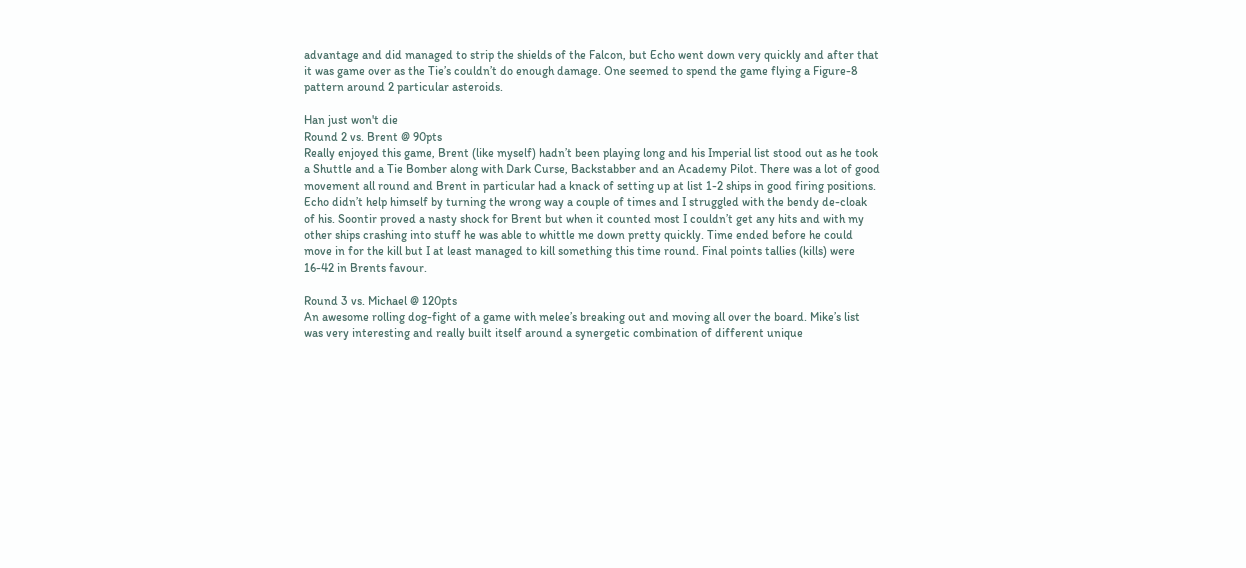advantage and did managed to strip the shields of the Falcon, but Echo went down very quickly and after that it was game over as the Tie’s couldn’t do enough damage. One seemed to spend the game flying a Figure-8 pattern around 2 particular asteroids.

Han just won't die
Round 2 vs. Brent @ 90pts
Really enjoyed this game, Brent (like myself) hadn’t been playing long and his Imperial list stood out as he took a Shuttle and a Tie Bomber along with Dark Curse, Backstabber and an Academy Pilot. There was a lot of good movement all round and Brent in particular had a knack of setting up at list 1-2 ships in good firing positions. Echo didn’t help himself by turning the wrong way a couple of times and I struggled with the bendy de-cloak of his. Soontir proved a nasty shock for Brent but when it counted most I couldn’t get any hits and with my other ships crashing into stuff he was able to whittle me down pretty quickly. Time ended before he could move in for the kill but I at least managed to kill something this time round. Final points tallies (kills) were 16-42 in Brents favour.

Round 3 vs. Michael @ 120pts
An awesome rolling dog-fight of a game with melee’s breaking out and moving all over the board. Mike’s list was very interesting and really built itself around a synergetic combination of different unique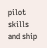pilot skills and ship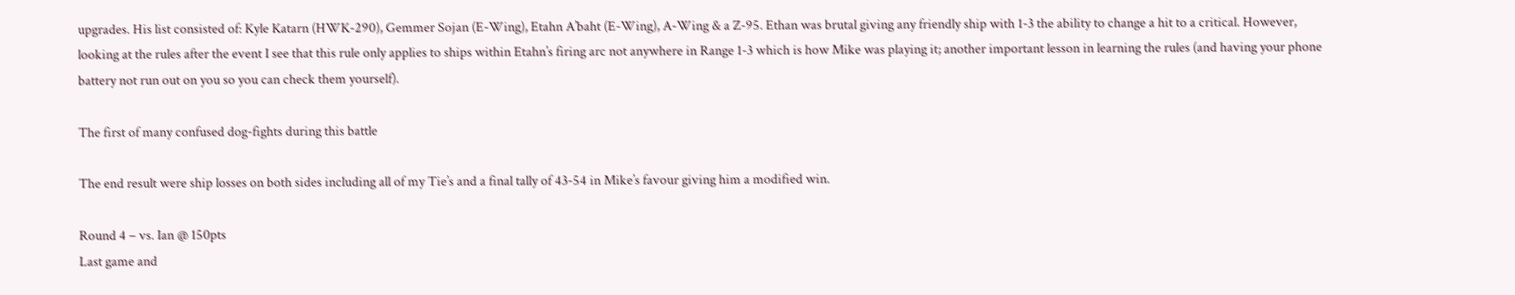upgrades. His list consisted of: Kyle Katarn (HWK-290), Gemmer Sojan (E-Wing), Etahn A’baht (E-Wing), A-Wing & a Z-95. Ethan was brutal giving any friendly ship with 1-3 the ability to change a hit to a critical. However, looking at the rules after the event I see that this rule only applies to ships within Etahn’s firing arc not anywhere in Range 1-3 which is how Mike was playing it; another important lesson in learning the rules (and having your phone battery not run out on you so you can check them yourself).

The first of many confused dog-fights during this battle

The end result were ship losses on both sides including all of my Tie’s and a final tally of 43-54 in Mike’s favour giving him a modified win.

Round 4 – vs. Ian @ 150pts
Last game and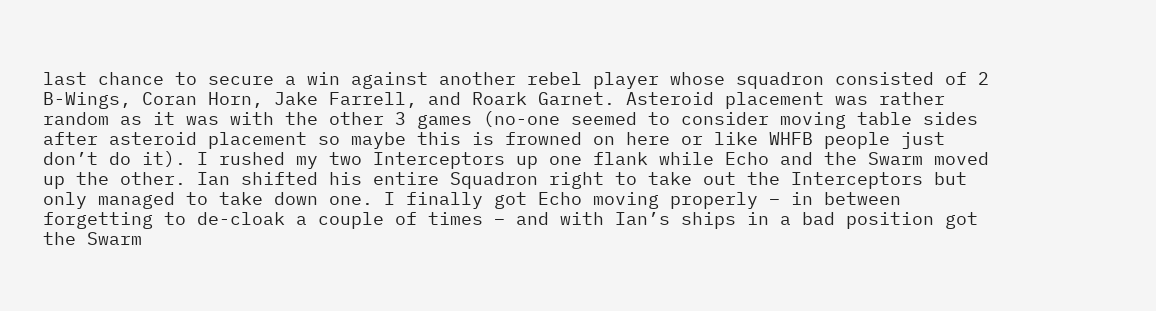last chance to secure a win against another rebel player whose squadron consisted of 2 B-Wings, Coran Horn, Jake Farrell, and Roark Garnet. Asteroid placement was rather random as it was with the other 3 games (no-one seemed to consider moving table sides after asteroid placement so maybe this is frowned on here or like WHFB people just don’t do it). I rushed my two Interceptors up one flank while Echo and the Swarm moved up the other. Ian shifted his entire Squadron right to take out the Interceptors but only managed to take down one. I finally got Echo moving properly – in between forgetting to de-cloak a couple of times – and with Ian’s ships in a bad position got the Swarm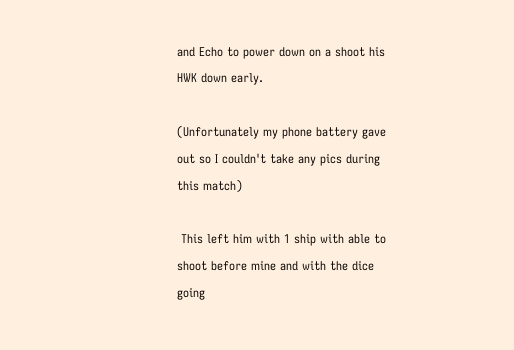and Echo to power down on a shoot his HWK down early.

(Unfortunately my phone battery gave out so I couldn't take any pics during this match)

 This left him with 1 ship with able to shoot before mine and with the dice going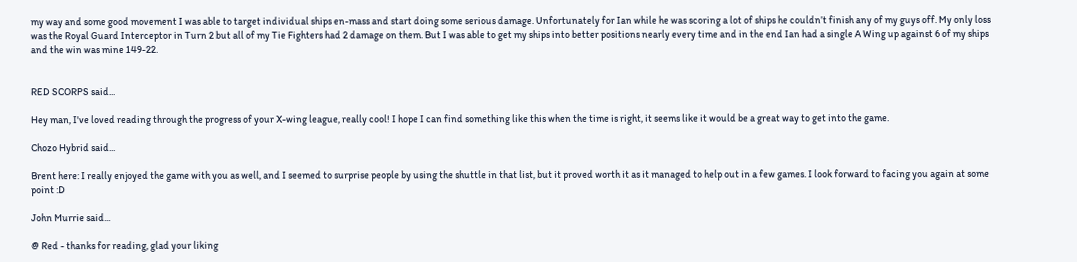my way and some good movement I was able to target individual ships en-mass and start doing some serious damage. Unfortunately for Ian while he was scoring a lot of ships he couldn’t finish any of my guys off. My only loss was the Royal Guard Interceptor in Turn 2 but all of my Tie Fighters had 2 damage on them. But I was able to get my ships into better positions nearly every time and in the end Ian had a single A Wing up against 6 of my ships and the win was mine 149-22.


RED SCORPS said...

Hey man, I've loved reading through the progress of your X-wing league, really cool! I hope I can find something like this when the time is right, it seems like it would be a great way to get into the game.

Chozo Hybrid said...

Brent here: I really enjoyed the game with you as well, and I seemed to surprise people by using the shuttle in that list, but it proved worth it as it managed to help out in a few games. I look forward to facing you again at some point :D

John Murrie said...

@ Red - thanks for reading, glad your liking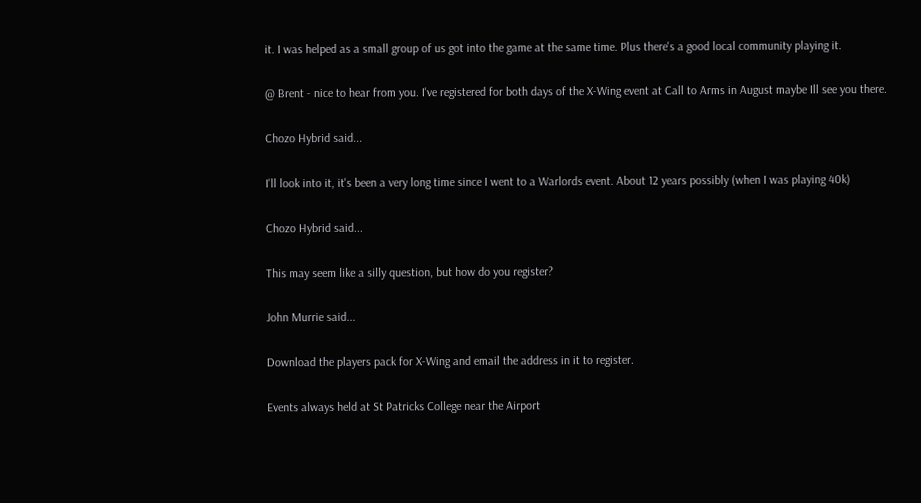it. I was helped as a small group of us got into the game at the same time. Plus there's a good local community playing it.

@ Brent - nice to hear from you. I've registered for both days of the X-Wing event at Call to Arms in August maybe Ill see you there.

Chozo Hybrid said...

I'll look into it, it's been a very long time since I went to a Warlords event. About 12 years possibly (when I was playing 40k)

Chozo Hybrid said...

This may seem like a silly question, but how do you register?

John Murrie said...

Download the players pack for X-Wing and email the address in it to register.

Events always held at St Patricks College near the Airport